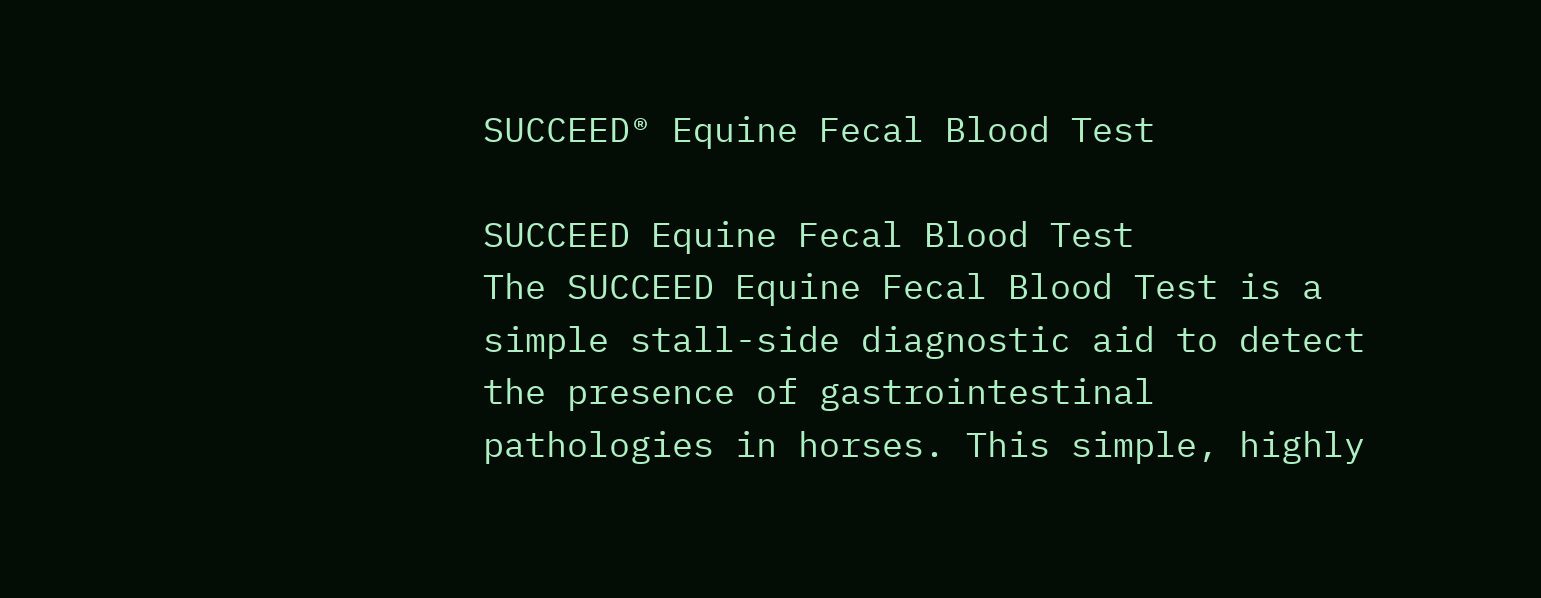SUCCEED® Equine Fecal Blood Test

SUCCEED Equine Fecal Blood Test
The SUCCEED Equine Fecal Blood Test is a simple stall-side diagnostic aid to detect the presence of gastrointestinal pathologies in horses. This simple, highly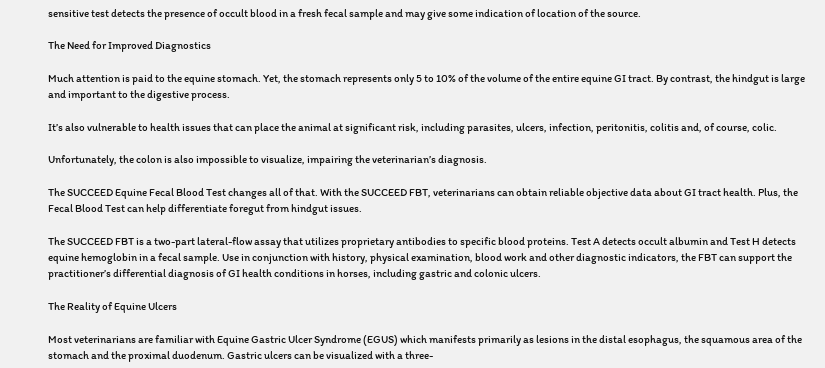sensitive test detects the presence of occult blood in a fresh fecal sample and may give some indication of location of the source.

The Need for Improved Diagnostics

Much attention is paid to the equine stomach. Yet, the stomach represents only 5 to 10% of the volume of the entire equine GI tract. By contrast, the hindgut is large and important to the digestive process.

It’s also vulnerable to health issues that can place the animal at significant risk, including parasites, ulcers, infection, peritonitis, colitis and, of course, colic.

Unfortunately, the colon is also impossible to visualize, impairing the veterinarian’s diagnosis.

The SUCCEED Equine Fecal Blood Test changes all of that. With the SUCCEED FBT, veterinarians can obtain reliable objective data about GI tract health. Plus, the Fecal Blood Test can help differentiate foregut from hindgut issues.

The SUCCEED FBT is a two-part lateral-flow assay that utilizes proprietary antibodies to specific blood proteins. Test A detects occult albumin and Test H detects equine hemoglobin in a fecal sample. Use in conjunction with history, physical examination, blood work and other diagnostic indicators, the FBT can support the practitioner’s differential diagnosis of GI health conditions in horses, including gastric and colonic ulcers.

The Reality of Equine Ulcers

Most veterinarians are familiar with Equine Gastric Ulcer Syndrome (EGUS) which manifests primarily as lesions in the distal esophagus, the squamous area of the stomach and the proximal duodenum. Gastric ulcers can be visualized with a three-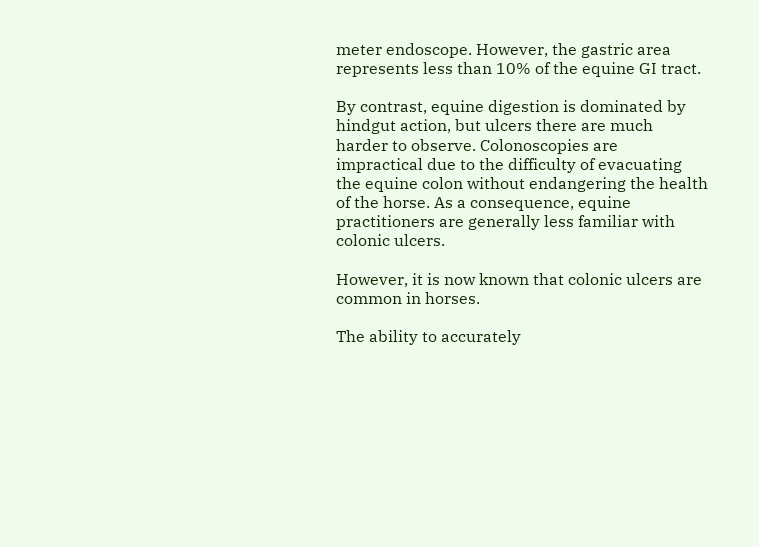meter endoscope. However, the gastric area represents less than 10% of the equine GI tract.

By contrast, equine digestion is dominated by hindgut action, but ulcers there are much harder to observe. Colonoscopies are impractical due to the difficulty of evacuating the equine colon without endangering the health of the horse. As a consequence, equine practitioners are generally less familiar with colonic ulcers.

However, it is now known that colonic ulcers are common in horses.

The ability to accurately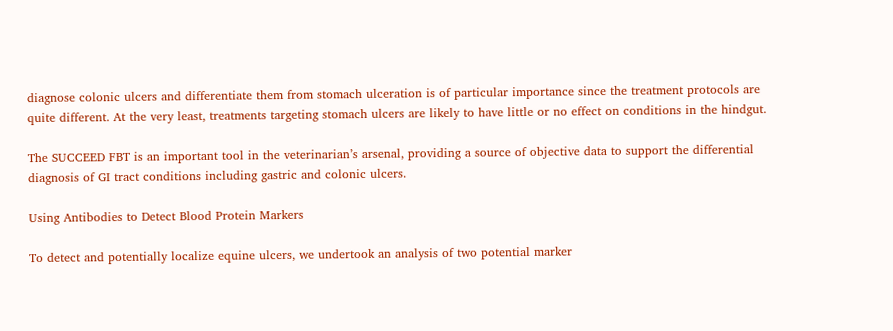diagnose colonic ulcers and differentiate them from stomach ulceration is of particular importance since the treatment protocols are quite different. At the very least, treatments targeting stomach ulcers are likely to have little or no effect on conditions in the hindgut.

The SUCCEED FBT is an important tool in the veterinarian’s arsenal, providing a source of objective data to support the differential diagnosis of GI tract conditions including gastric and colonic ulcers.

Using Antibodies to Detect Blood Protein Markers

To detect and potentially localize equine ulcers, we undertook an analysis of two potential marker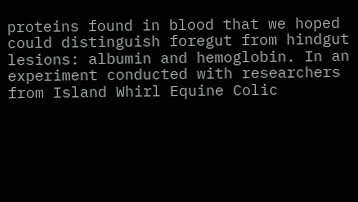proteins found in blood that we hoped could distinguish foregut from hindgut lesions: albumin and hemoglobin. In an experiment conducted with researchers from Island Whirl Equine Colic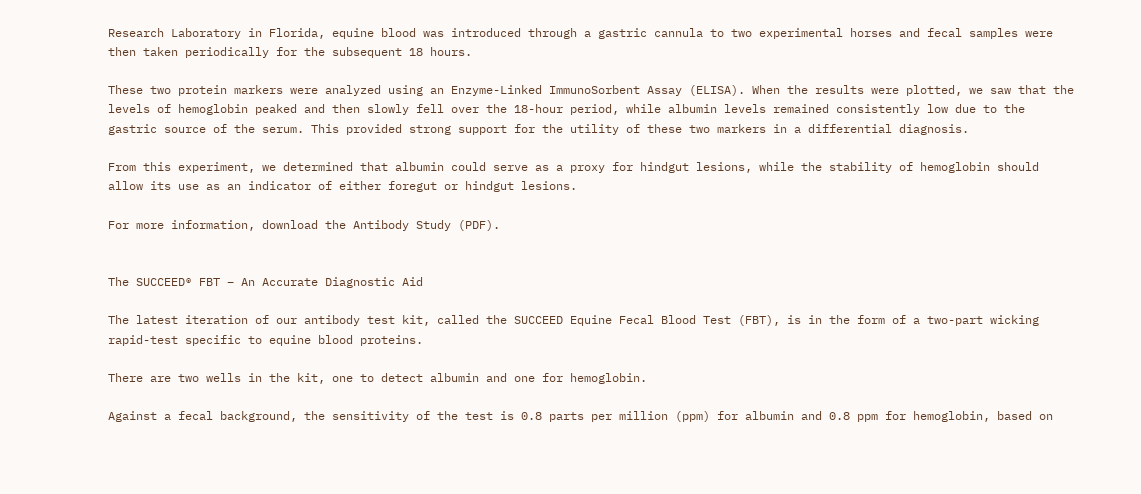Research Laboratory in Florida, equine blood was introduced through a gastric cannula to two experimental horses and fecal samples were then taken periodically for the subsequent 18 hours.

These two protein markers were analyzed using an Enzyme-Linked ImmunoSorbent Assay (ELISA). When the results were plotted, we saw that the levels of hemoglobin peaked and then slowly fell over the 18-hour period, while albumin levels remained consistently low due to the gastric source of the serum. This provided strong support for the utility of these two markers in a differential diagnosis.

From this experiment, we determined that albumin could serve as a proxy for hindgut lesions, while the stability of hemoglobin should allow its use as an indicator of either foregut or hindgut lesions.

For more information, download the Antibody Study (PDF).


The SUCCEED® FBT – An Accurate Diagnostic Aid

The latest iteration of our antibody test kit, called the SUCCEED Equine Fecal Blood Test (FBT), is in the form of a two-part wicking rapid-test specific to equine blood proteins.

There are two wells in the kit, one to detect albumin and one for hemoglobin.

Against a fecal background, the sensitivity of the test is 0.8 parts per million (ppm) for albumin and 0.8 ppm for hemoglobin, based on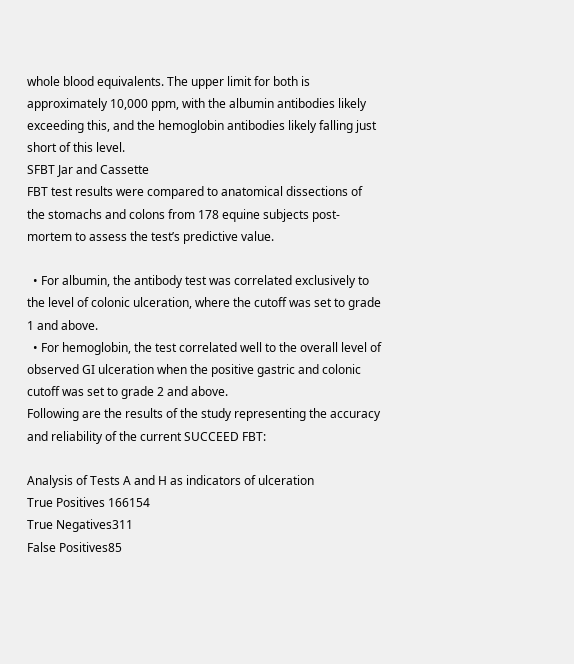whole blood equivalents. The upper limit for both is approximately 10,000 ppm, with the albumin antibodies likely exceeding this, and the hemoglobin antibodies likely falling just short of this level.
SFBT Jar and Cassette
FBT test results were compared to anatomical dissections of the stomachs and colons from 178 equine subjects post-mortem to assess the test’s predictive value.

  • For albumin, the antibody test was correlated exclusively to the level of colonic ulceration, where the cutoff was set to grade 1 and above.
  • For hemoglobin, the test correlated well to the overall level of observed GI ulceration when the positive gastric and colonic cutoff was set to grade 2 and above.
Following are the results of the study representing the accuracy and reliability of the current SUCCEED FBT:

Analysis of Tests A and H as indicators of ulceration
True Positives 166154
True Negatives311
False Positives85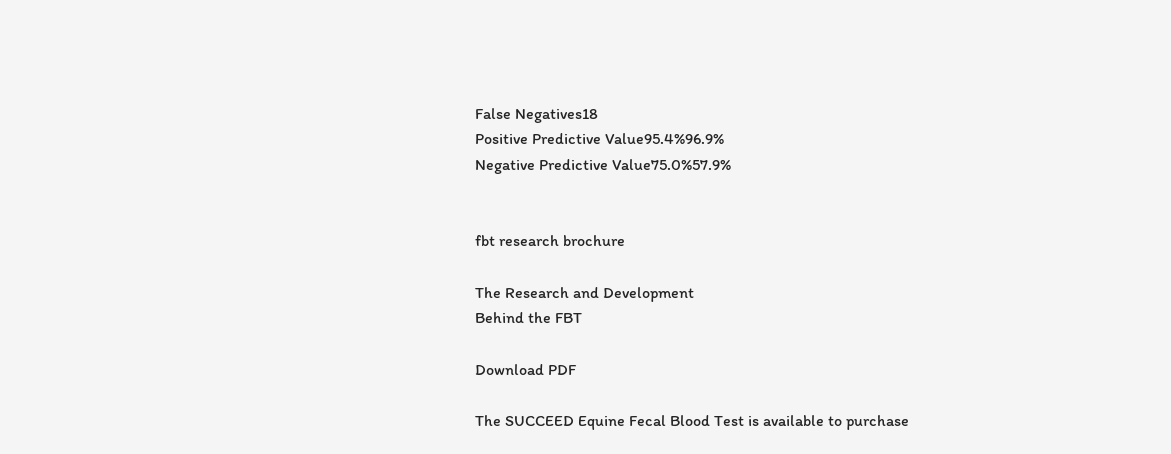False Negatives18
Positive Predictive Value95.4%96.9%
Negative Predictive Value75.0%57.9%


fbt research brochure

The Research and Development
Behind the FBT

Download PDF

The SUCCEED Equine Fecal Blood Test is available to purchase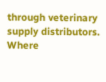through veterinary supply distributors. Where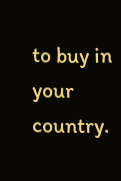to buy in your country.